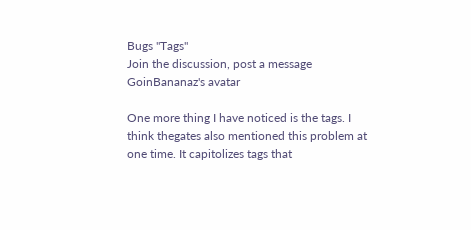Bugs "Tags"
Join the discussion, post a message
GoinBananaz's avatar

One more thing I have noticed is the tags. I think thegates also mentioned this problem at one time. It capitolizes tags that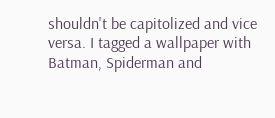shouldn't be capitolized and vice versa. I tagged a wallpaper with Batman, Spiderman and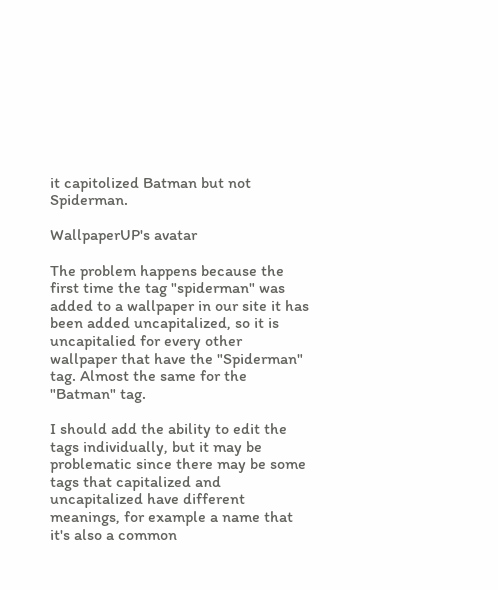it capitolized Batman but not Spiderman.

WallpaperUP's avatar

The problem happens because the first time the tag "spiderman" was added to a wallpaper in our site it has been added uncapitalized, so it is uncapitalied for every other wallpaper that have the "Spiderman" tag. Almost the same for the "Batman" tag.

I should add the ability to edit the tags individually, but it may be problematic since there may be some tags that capitalized and uncapitalized have different meanings, for example a name that it's also a common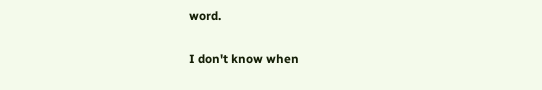word.

I don't know when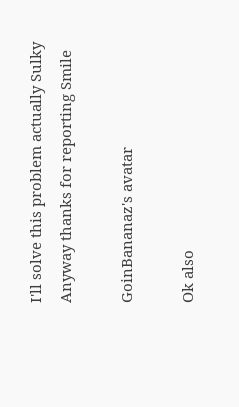I'll solve this problem actually Sulky Anyway thanks for reporting Smile

GoinBananaz's avatar

Ok also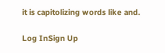it is capitolizing words like and.

Log InSign Up